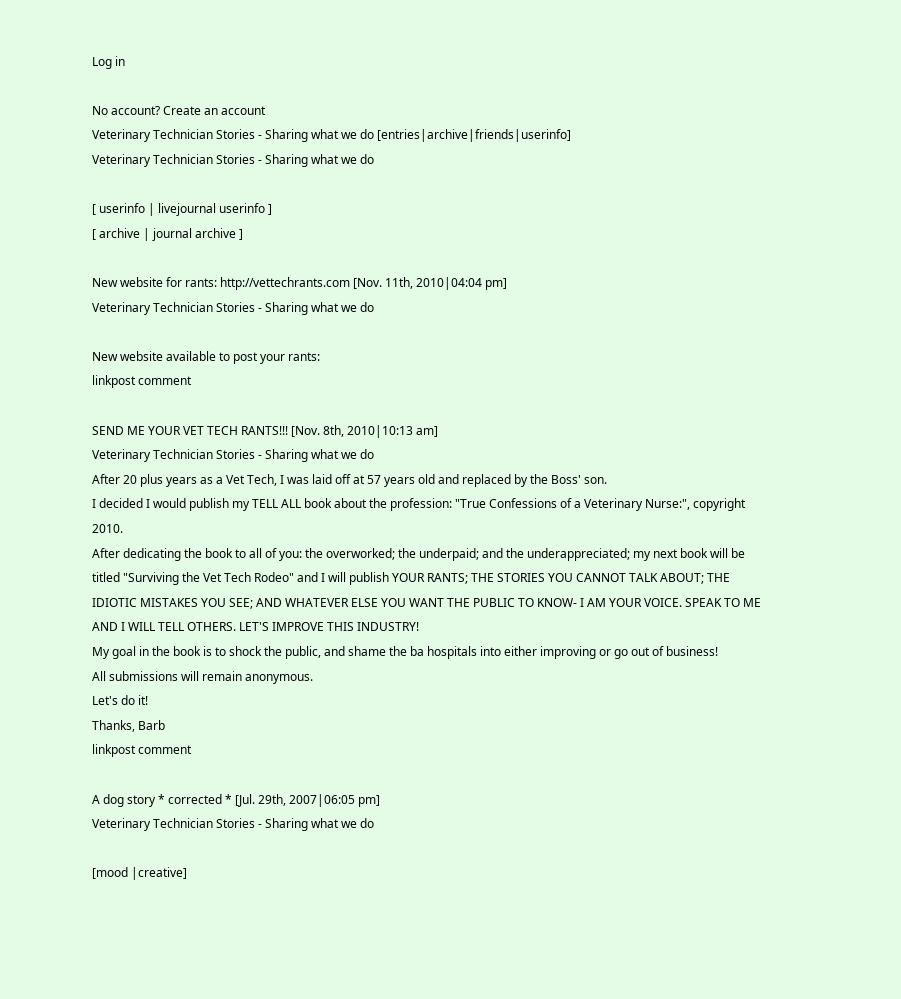Log in

No account? Create an account
Veterinary Technician Stories - Sharing what we do [entries|archive|friends|userinfo]
Veterinary Technician Stories - Sharing what we do

[ userinfo | livejournal userinfo ]
[ archive | journal archive ]

New website for rants: http://vettechrants.com [Nov. 11th, 2010|04:04 pm]
Veterinary Technician Stories - Sharing what we do

New website available to post your rants:
linkpost comment

SEND ME YOUR VET TECH RANTS!!! [Nov. 8th, 2010|10:13 am]
Veterinary Technician Stories - Sharing what we do
After 20 plus years as a Vet Tech, I was laid off at 57 years old and replaced by the Boss' son.
I decided I would publish my TELL ALL book about the profession: "True Confessions of a Veterinary Nurse:", copyright 2010.
After dedicating the book to all of you: the overworked; the underpaid; and the underappreciated; my next book will be titled "Surviving the Vet Tech Rodeo" and I will publish YOUR RANTS; THE STORIES YOU CANNOT TALK ABOUT; THE IDIOTIC MISTAKES YOU SEE; AND WHATEVER ELSE YOU WANT THE PUBLIC TO KNOW- I AM YOUR VOICE. SPEAK TO ME AND I WILL TELL OTHERS. LET'S IMPROVE THIS INDUSTRY!
My goal in the book is to shock the public, and shame the ba hospitals into either improving or go out of business!
All submissions will remain anonymous.
Let's do it!
Thanks, Barb
linkpost comment

A dog story * corrected * [Jul. 29th, 2007|06:05 pm]
Veterinary Technician Stories - Sharing what we do

[mood |creative]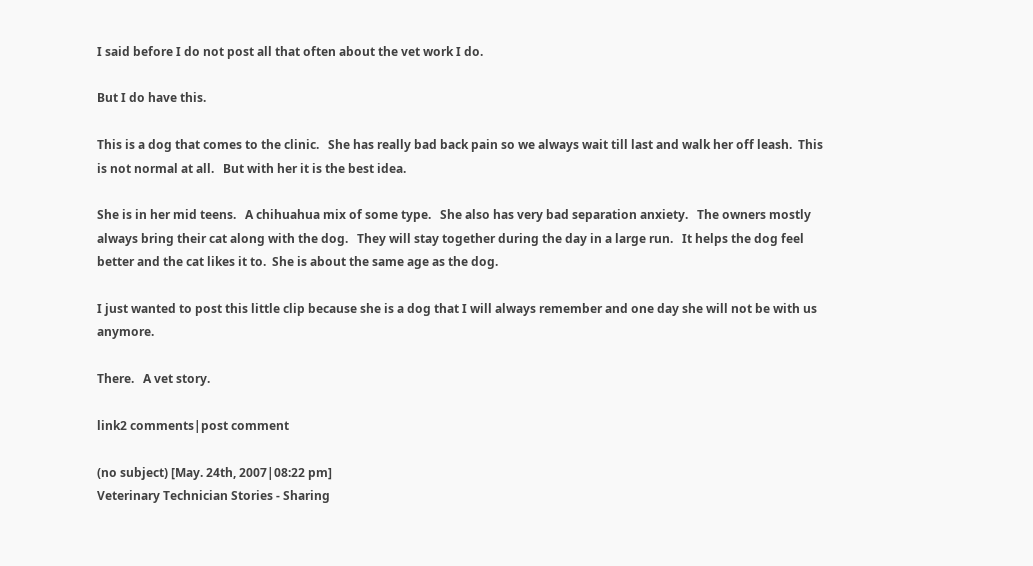I said before I do not post all that often about the vet work I do.

But I do have this.

This is a dog that comes to the clinic.   She has really bad back pain so we always wait till last and walk her off leash.  This is not normal at all.   But with her it is the best idea.

She is in her mid teens.   A chihuahua mix of some type.   She also has very bad separation anxiety.   The owners mostly always bring their cat along with the dog.   They will stay together during the day in a large run.   It helps the dog feel better and the cat likes it to.  She is about the same age as the dog.

I just wanted to post this little clip because she is a dog that I will always remember and one day she will not be with us anymore.

There.   A vet story.

link2 comments|post comment

(no subject) [May. 24th, 2007|08:22 pm]
Veterinary Technician Stories - Sharing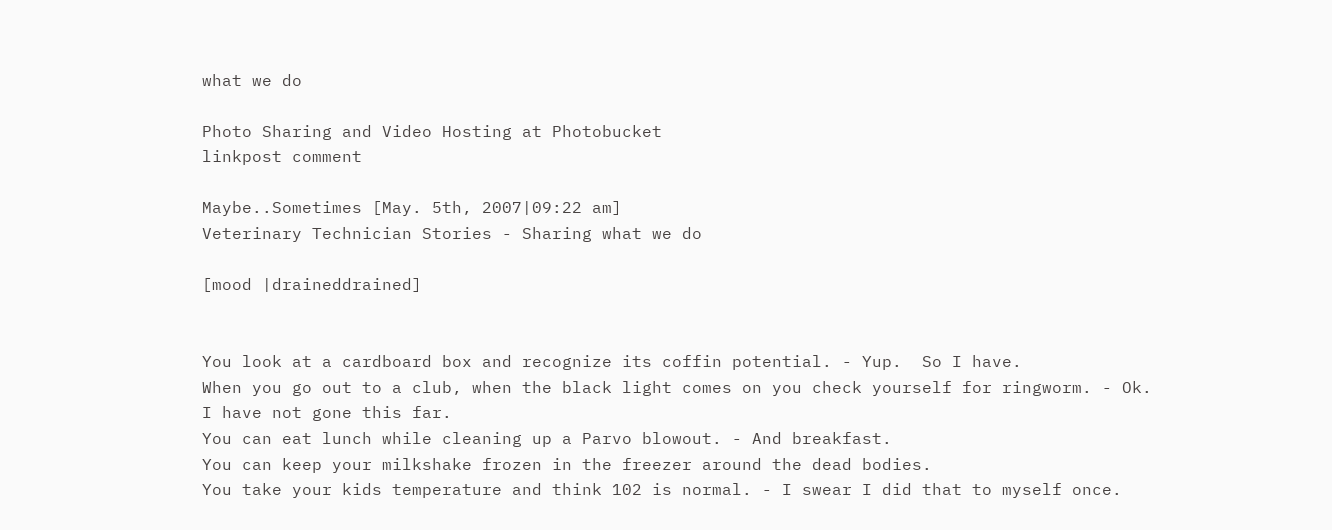what we do

Photo Sharing and Video Hosting at Photobucket
linkpost comment

Maybe..Sometimes [May. 5th, 2007|09:22 am]
Veterinary Technician Stories - Sharing what we do

[mood |draineddrained]


You look at a cardboard box and recognize its coffin potential. - Yup.  So I have.
When you go out to a club, when the black light comes on you check yourself for ringworm. - Ok.  I have not gone this far.
You can eat lunch while cleaning up a Parvo blowout. - And breakfast.
You can keep your milkshake frozen in the freezer around the dead bodies.
You take your kids temperature and think 102 is normal. - I swear I did that to myself once.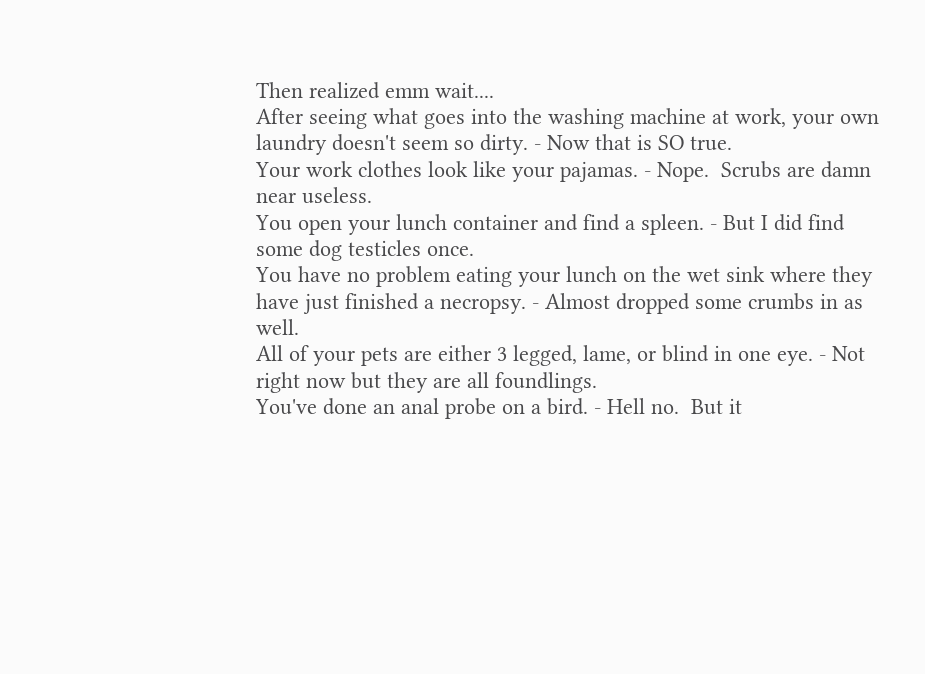Then realized emm wait....
After seeing what goes into the washing machine at work, your own laundry doesn't seem so dirty. - Now that is SO true.
Your work clothes look like your pajamas. - Nope.  Scrubs are damn near useless.
You open your lunch container and find a spleen. - But I did find some dog testicles once.
You have no problem eating your lunch on the wet sink where they have just finished a necropsy. - Almost dropped some crumbs in as well.
All of your pets are either 3 legged, lame, or blind in one eye. - Not right now but they are all foundlings.
You've done an anal probe on a bird. - Hell no.  But it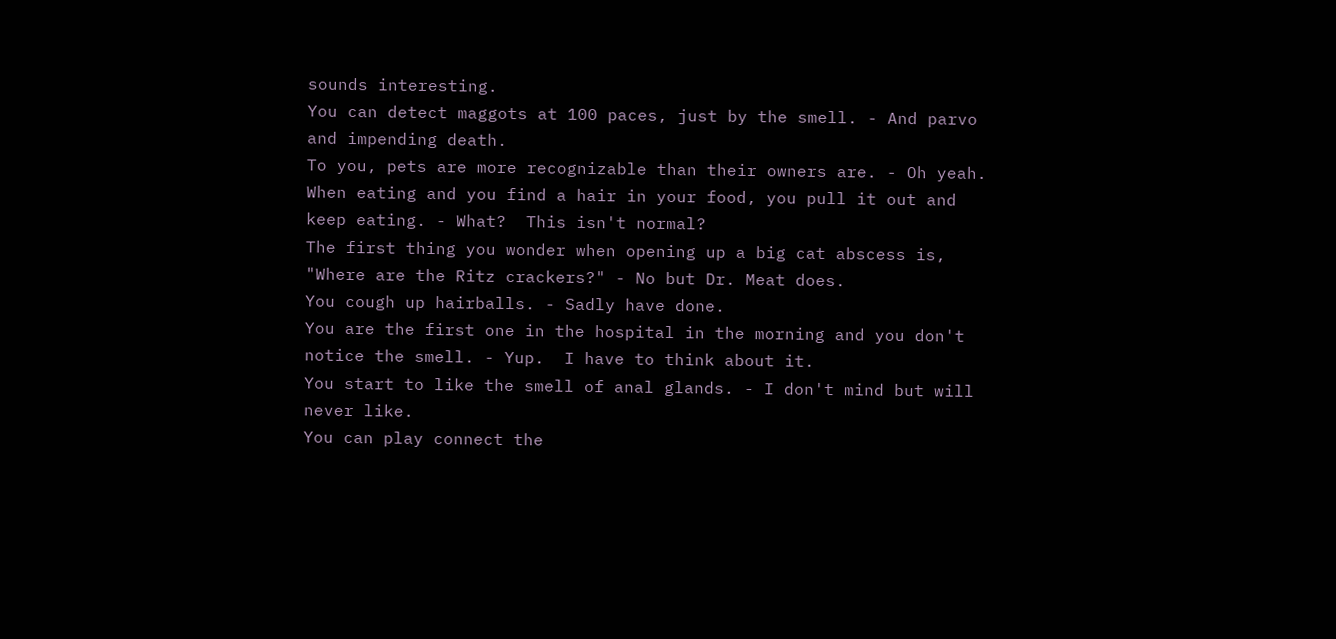sounds interesting.
You can detect maggots at 100 paces, just by the smell. - And parvo and impending death.
To you, pets are more recognizable than their owners are. - Oh yeah.
When eating and you find a hair in your food, you pull it out and keep eating. - What?  This isn't normal?
The first thing you wonder when opening up a big cat abscess is, "Where are the Ritz crackers?" - No but Dr. Meat does.
You cough up hairballs. - Sadly have done.
You are the first one in the hospital in the morning and you don't notice the smell. - Yup.  I have to think about it.
You start to like the smell of anal glands. - I don't mind but will never like.
You can play connect the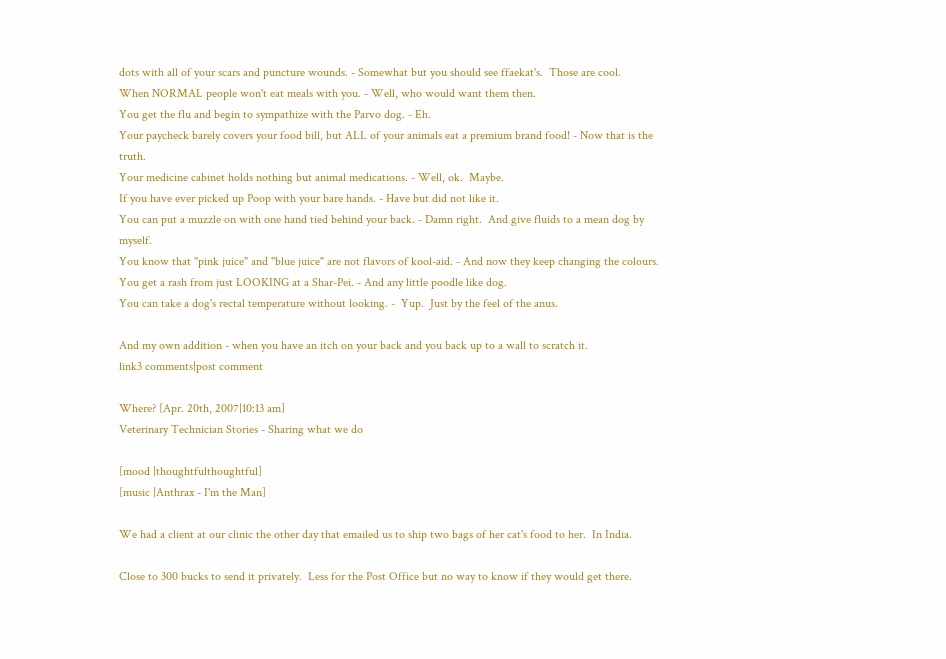dots with all of your scars and puncture wounds. - Somewhat but you should see ffaekat's.  Those are cool.
When NORMAL people won't eat meals with you. - Well, who would want them then.
You get the flu and begin to sympathize with the Parvo dog. - Eh.
Your paycheck barely covers your food bill, but ALL of your animals eat a premium brand food! - Now that is the truth.
Your medicine cabinet holds nothing but animal medications. - Well, ok.  Maybe.
If you have ever picked up Poop with your bare hands. - Have but did not like it.
You can put a muzzle on with one hand tied behind your back. - Damn right.  And give fluids to a mean dog by myself.
You know that "pink juice" and "blue juice" are not flavors of kool-aid. - And now they keep changing the colours.
You get a rash from just LOOKING at a Shar-Pei. - And any little poodle like dog.
You can take a dog's rectal temperature without looking. -  Yup.  Just by the feel of the anus.

And my own addition - when you have an itch on your back and you back up to a wall to scratch it.
link3 comments|post comment

Where? [Apr. 20th, 2007|10:13 am]
Veterinary Technician Stories - Sharing what we do

[mood |thoughtfulthoughtful]
[music |Anthrax - I'm the Man]

We had a client at our clinic the other day that emailed us to ship two bags of her cat's food to her.  In India.

Close to 300 bucks to send it privately.  Less for the Post Office but no way to know if they would get there.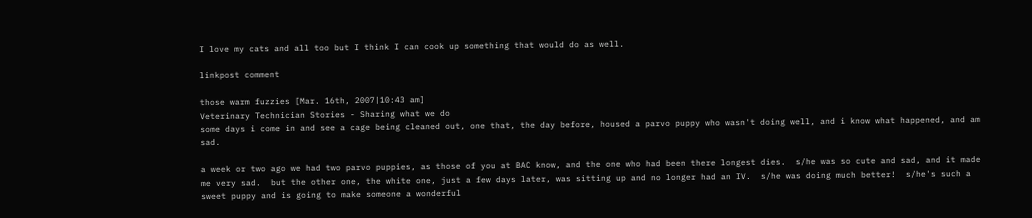I love my cats and all too but I think I can cook up something that would do as well.

linkpost comment

those warm fuzzies [Mar. 16th, 2007|10:43 am]
Veterinary Technician Stories - Sharing what we do
some days i come in and see a cage being cleaned out, one that, the day before, housed a parvo puppy who wasn't doing well, and i know what happened, and am sad.

a week or two ago we had two parvo puppies, as those of you at BAC know, and the one who had been there longest dies.  s/he was so cute and sad, and it made me very sad.  but the other one, the white one, just a few days later, was sitting up and no longer had an IV.  s/he was doing much better!  s/he's such a sweet puppy and is going to make someone a wonderful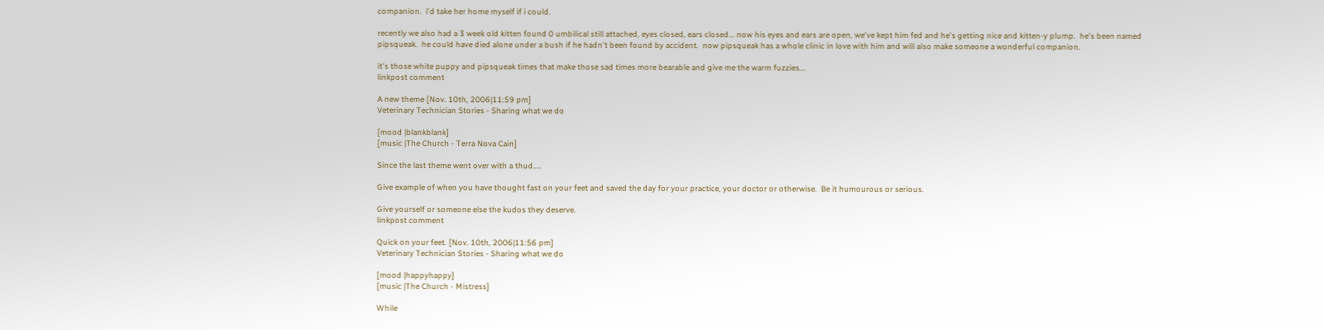companion.  i'd take her home myself if i could.

recently we also had a 3 week old kitten found 0 umbilical still attached, eyes closed, ears closed... now his eyes and ears are open, we've kept him fed and he's getting nice and kitten-y plump.  he's been named pipsqueak.  he could have died alone under a bush if he hadn't been found by accident.  now pipsqueak has a whole clinic in love with him and will also make someone a wonderful companion.

it's those white puppy and pipsqueak times that make those sad times more bearable and give me the warm fuzzies...
linkpost comment

A new theme [Nov. 10th, 2006|11:59 pm]
Veterinary Technician Stories - Sharing what we do

[mood |blankblank]
[music |The Church - Terra Nova Cain]

Since the last theme went over with a thud....

Give example of when you have thought fast on your feet and saved the day for your practice, your doctor or otherwise.  Be it humourous or serious.

Give yourself or someone else the kudos they deserve.
linkpost comment

Quick on your feet. [Nov. 10th, 2006|11:56 pm]
Veterinary Technician Stories - Sharing what we do

[mood |happyhappy]
[music |The Church - Mistress]

While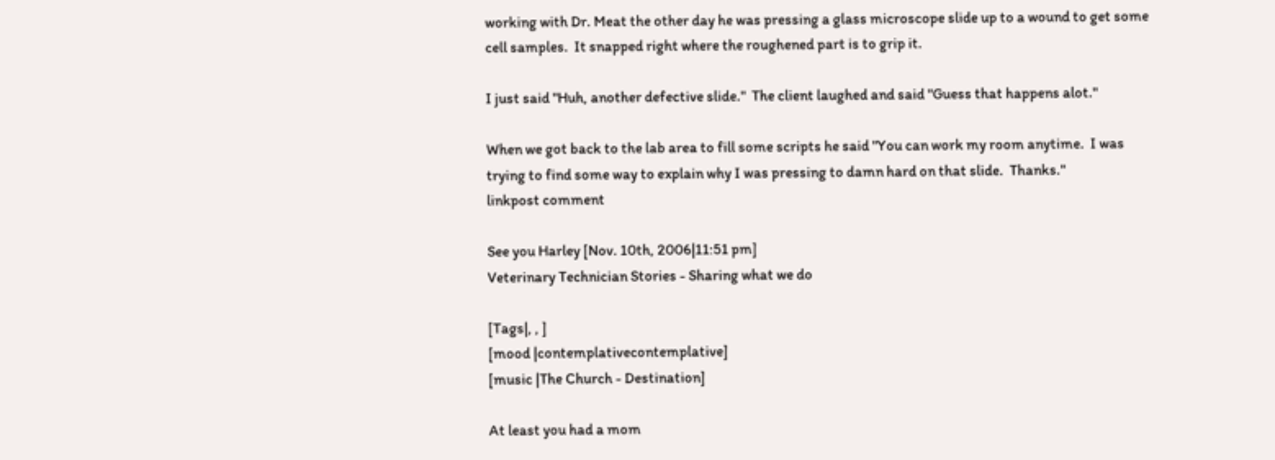working with Dr. Meat the other day he was pressing a glass microscope slide up to a wound to get some cell samples.  It snapped right where the roughened part is to grip it.

I just said "Huh, another defective slide."  The client laughed and said "Guess that happens alot."

When we got back to the lab area to fill some scripts he said "You can work my room anytime.  I was trying to find some way to explain why I was pressing to damn hard on that slide.  Thanks."
linkpost comment

See you Harley [Nov. 10th, 2006|11:51 pm]
Veterinary Technician Stories - Sharing what we do

[Tags|, , ]
[mood |contemplativecontemplative]
[music |The Church - Destination]

At least you had a mom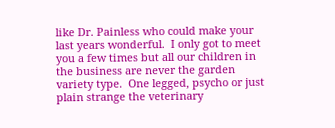like Dr. Painless who could make your last years wonderful.  I only got to meet you a few times but all our children in the business are never the garden variety type.  One legged, psycho or just plain strange the veterinary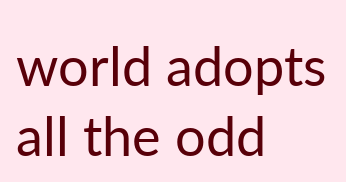world adopts all the odd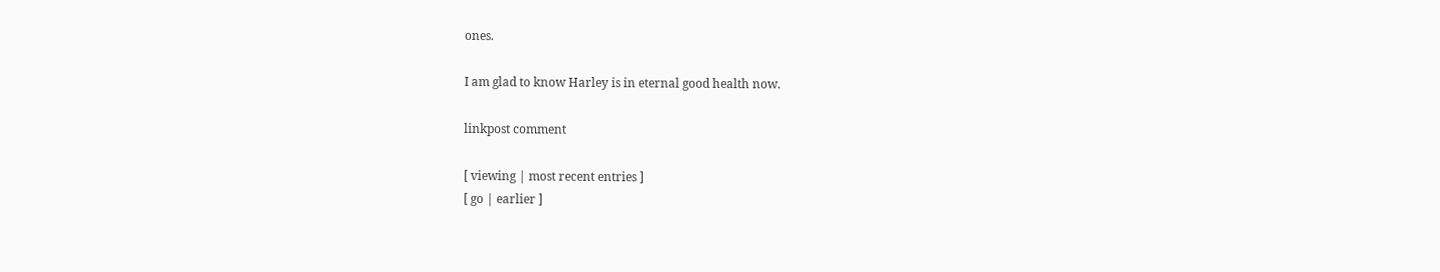ones.

I am glad to know Harley is in eternal good health now.

linkpost comment

[ viewing | most recent entries ]
[ go | earlier ]